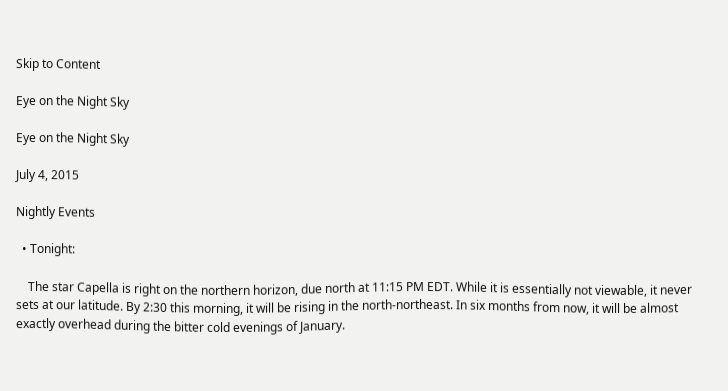Skip to Content

Eye on the Night Sky

Eye on the Night Sky

July 4, 2015

Nightly Events

  • Tonight:

    The star Capella is right on the northern horizon, due north at 11:15 PM EDT. While it is essentially not viewable, it never sets at our latitude. By 2:30 this morning, it will be rising in the north-northeast. In six months from now, it will be almost exactly overhead during the bitter cold evenings of January.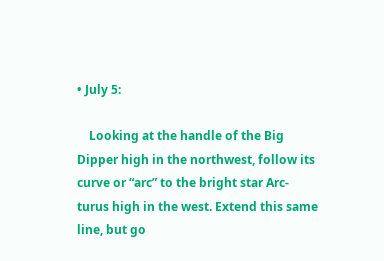• July 5:

    Looking at the handle of the Big Dipper high in the northwest, follow its curve or “arc” to the bright star Arc-turus high in the west. Extend this same line, but go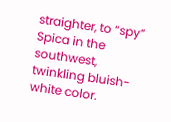straighter, to “spy” Spica in the southwest, twinkling bluish-white color.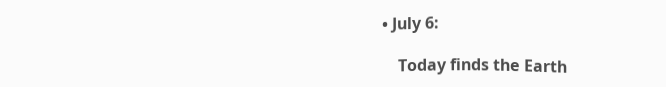• July 6:

    Today finds the Earth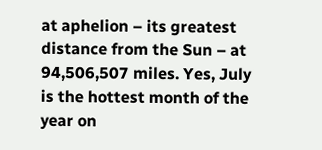at aphelion – its greatest distance from the Sun – at 94,506,507 miles. Yes, July is the hottest month of the year on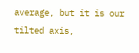average, but it is our tilted axis,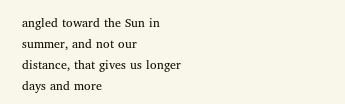angled toward the Sun in summer, and not our distance, that gives us longer days and more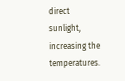direct sunlight, increasing the temperatures.